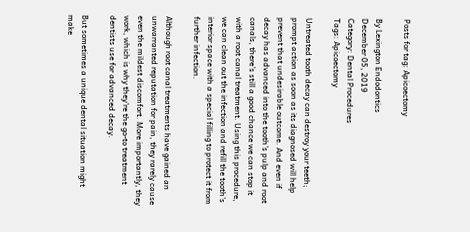Posts for tag: Apicoectomy

By Lexington Endodontics
December 05, 2019
Category: Dental Procedures
Tags: Apicoectomy

Untreated tooth decay can destroy your teeth; prompt action as soon as its diagnosed will help prevent that undesirable outcome. And even if decay has advanced into the tooth's pulp and root canals, there's still a good chance we can stop it with a root canal treatment. Using this procedure, we can clean out the infection and refill the tooth's interior space with a special filling to protect it from further infection.

Although root canal treatments have gained an unwarranted reputation for pain, they rarely cause even the mildest discomfort. More importantly, they work, which is why they're the go-to treatment dentists use for advanced decay.

But sometimes a unique dental situation might make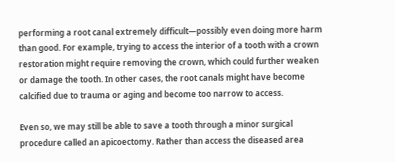performing a root canal extremely difficult—possibly even doing more harm than good. For example, trying to access the interior of a tooth with a crown restoration might require removing the crown, which could further weaken or damage the tooth. In other cases, the root canals might have become calcified due to trauma or aging and become too narrow to access.

Even so, we may still be able to save a tooth through a minor surgical procedure called an apicoectomy. Rather than access the diseased area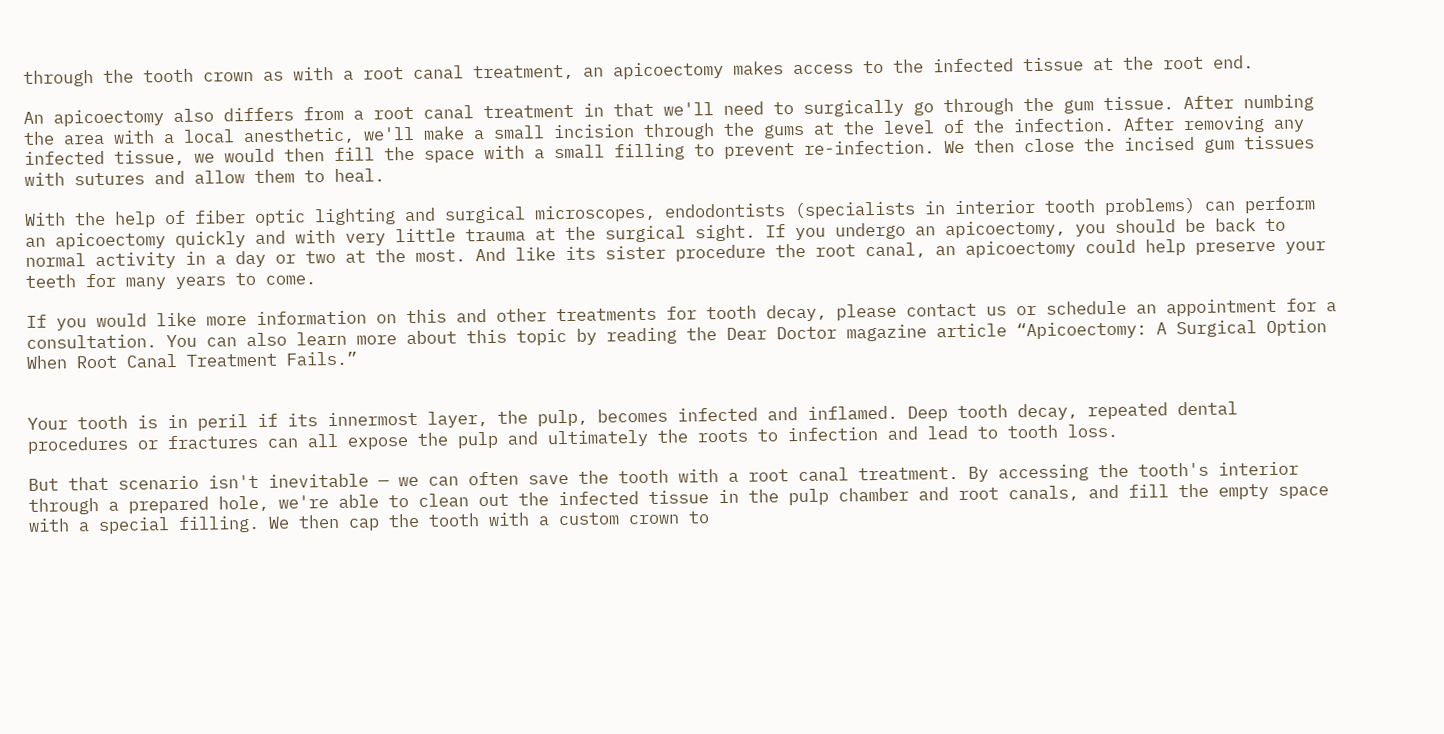through the tooth crown as with a root canal treatment, an apicoectomy makes access to the infected tissue at the root end.

An apicoectomy also differs from a root canal treatment in that we'll need to surgically go through the gum tissue. After numbing the area with a local anesthetic, we'll make a small incision through the gums at the level of the infection. After removing any infected tissue, we would then fill the space with a small filling to prevent re-infection. We then close the incised gum tissues with sutures and allow them to heal.

With the help of fiber optic lighting and surgical microscopes, endodontists (specialists in interior tooth problems) can perform an apicoectomy quickly and with very little trauma at the surgical sight. If you undergo an apicoectomy, you should be back to normal activity in a day or two at the most. And like its sister procedure the root canal, an apicoectomy could help preserve your teeth for many years to come.

If you would like more information on this and other treatments for tooth decay, please contact us or schedule an appointment for a consultation. You can also learn more about this topic by reading the Dear Doctor magazine article “Apicoectomy: A Surgical Option When Root Canal Treatment Fails.”


Your tooth is in peril if its innermost layer, the pulp, becomes infected and inflamed. Deep tooth decay, repeated dental procedures or fractures can all expose the pulp and ultimately the roots to infection and lead to tooth loss.

But that scenario isn't inevitable — we can often save the tooth with a root canal treatment. By accessing the tooth's interior through a prepared hole, we're able to clean out the infected tissue in the pulp chamber and root canals, and fill the empty space with a special filling. We then cap the tooth with a custom crown to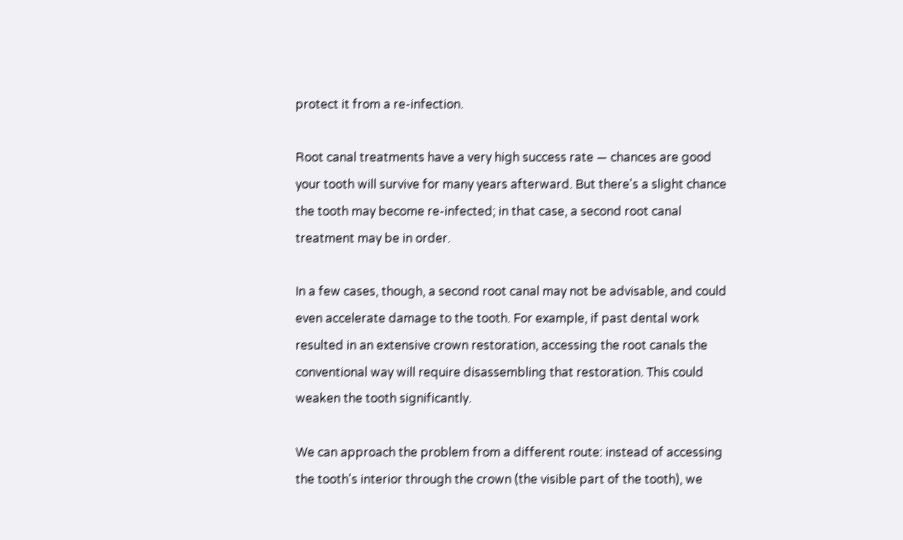protect it from a re-infection.

Root canal treatments have a very high success rate — chances are good your tooth will survive for many years afterward. But there's a slight chance the tooth may become re-infected; in that case, a second root canal treatment may be in order.

In a few cases, though, a second root canal may not be advisable, and could even accelerate damage to the tooth. For example, if past dental work resulted in an extensive crown restoration, accessing the root canals the conventional way will require disassembling that restoration. This could weaken the tooth significantly.

We can approach the problem from a different route: instead of accessing the tooth's interior through the crown (the visible part of the tooth), we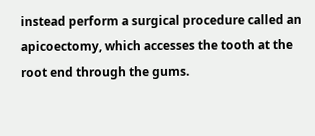instead perform a surgical procedure called an apicoectomy, which accesses the tooth at the root end through the gums.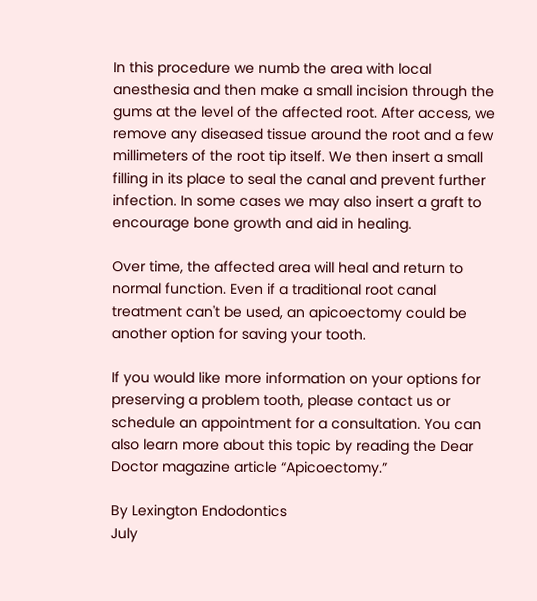In this procedure we numb the area with local anesthesia and then make a small incision through the gums at the level of the affected root. After access, we remove any diseased tissue around the root and a few millimeters of the root tip itself. We then insert a small filling in its place to seal the canal and prevent further infection. In some cases we may also insert a graft to encourage bone growth and aid in healing.

Over time, the affected area will heal and return to normal function. Even if a traditional root canal treatment can't be used, an apicoectomy could be another option for saving your tooth.

If you would like more information on your options for preserving a problem tooth, please contact us or schedule an appointment for a consultation. You can also learn more about this topic by reading the Dear Doctor magazine article “Apicoectomy.”

By Lexington Endodontics
July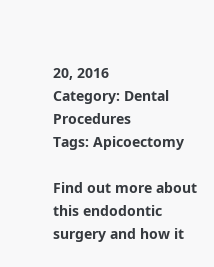20, 2016
Category: Dental Procedures
Tags: Apicoectomy

Find out more about this endodontic surgery and how it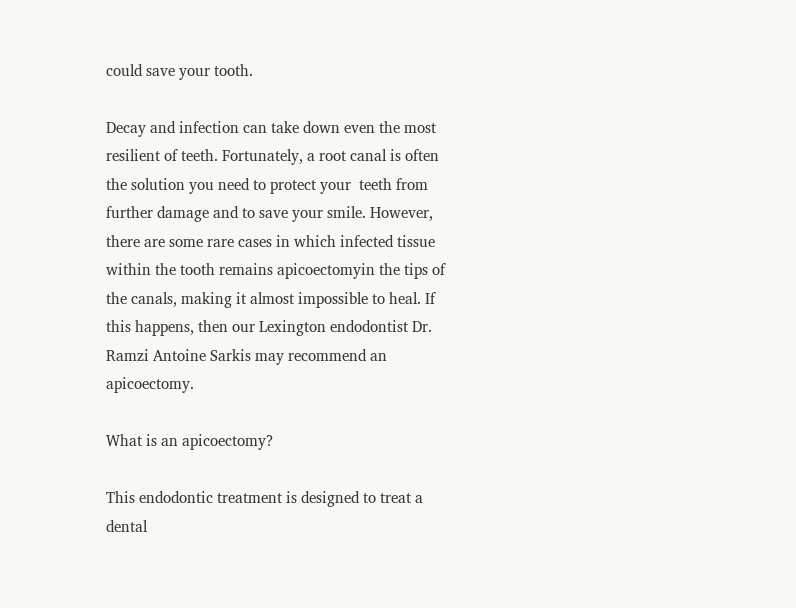could save your tooth.

Decay and infection can take down even the most resilient of teeth. Fortunately, a root canal is often the solution you need to protect your  teeth from further damage and to save your smile. However, there are some rare cases in which infected tissue within the tooth remains apicoectomyin the tips of the canals, making it almost impossible to heal. If this happens, then our Lexington endodontist Dr. Ramzi Antoine Sarkis may recommend an apicoectomy.

What is an apicoectomy?

This endodontic treatment is designed to treat a dental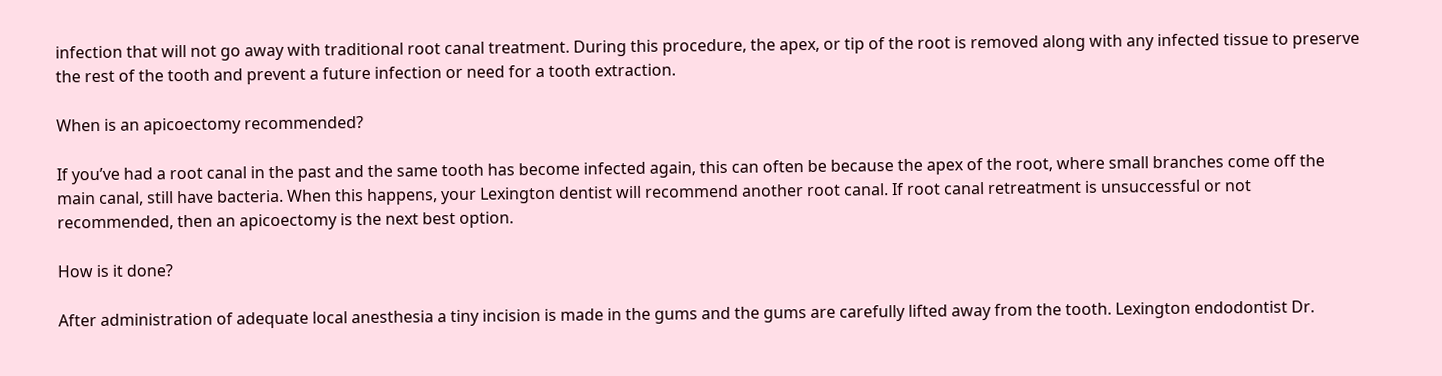infection that will not go away with traditional root canal treatment. During this procedure, the apex, or tip of the root is removed along with any infected tissue to preserve the rest of the tooth and prevent a future infection or need for a tooth extraction.

When is an apicoectomy recommended?

If you’ve had a root canal in the past and the same tooth has become infected again, this can often be because the apex of the root, where small branches come off the main canal, still have bacteria. When this happens, your Lexington dentist will recommend another root canal. If root canal retreatment is unsuccessful or not recommended, then an apicoectomy is the next best option.

How is it done?

After administration of adequate local anesthesia a tiny incision is made in the gums and the gums are carefully lifted away from the tooth. Lexington endodontist Dr.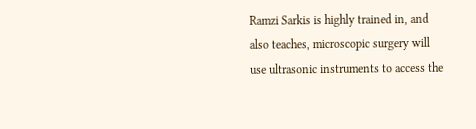Ramzi Sarkis is highly trained in, and also teaches, microscopic surgery will use ultrasonic instruments to access the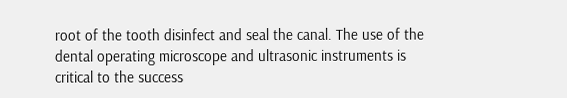root of the tooth disinfect and seal the canal. The use of the dental operating microscope and ultrasonic instruments is critical to the success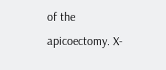of the apicoectomy. X-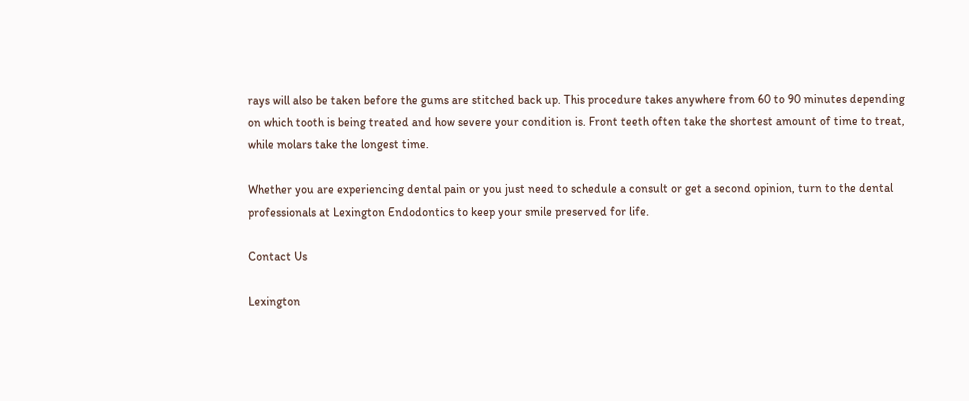rays will also be taken before the gums are stitched back up. This procedure takes anywhere from 60 to 90 minutes depending on which tooth is being treated and how severe your condition is. Front teeth often take the shortest amount of time to treat, while molars take the longest time.

Whether you are experiencing dental pain or you just need to schedule a consult or get a second opinion, turn to the dental professionals at Lexington Endodontics to keep your smile preserved for life.

Contact Us

Lexington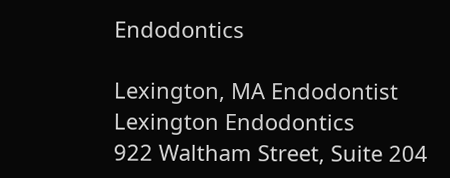Endodontics

Lexington, MA Endodontist
Lexington Endodontics
922 Waltham Street, Suite 204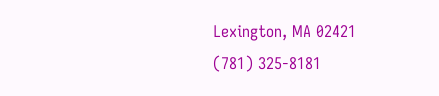Lexington, MA 02421
(781) 325-8181